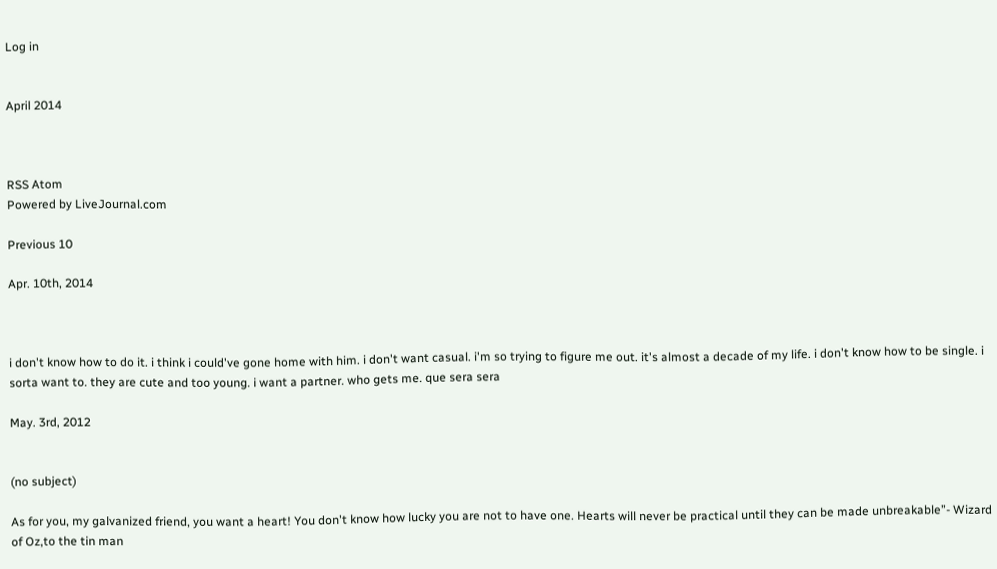Log in


April 2014



RSS Atom
Powered by LiveJournal.com

Previous 10

Apr. 10th, 2014



i don't know how to do it. i think i could've gone home with him. i don't want casual. i'm so trying to figure me out. it's almost a decade of my life. i don't know how to be single. i sorta want to. they are cute and too young. i want a partner. who gets me. que sera sera

May. 3rd, 2012


(no subject)

As for you, my galvanized friend, you want a heart! You don't know how lucky you are not to have one. Hearts will never be practical until they can be made unbreakable”- Wizard of Oz,to the tin man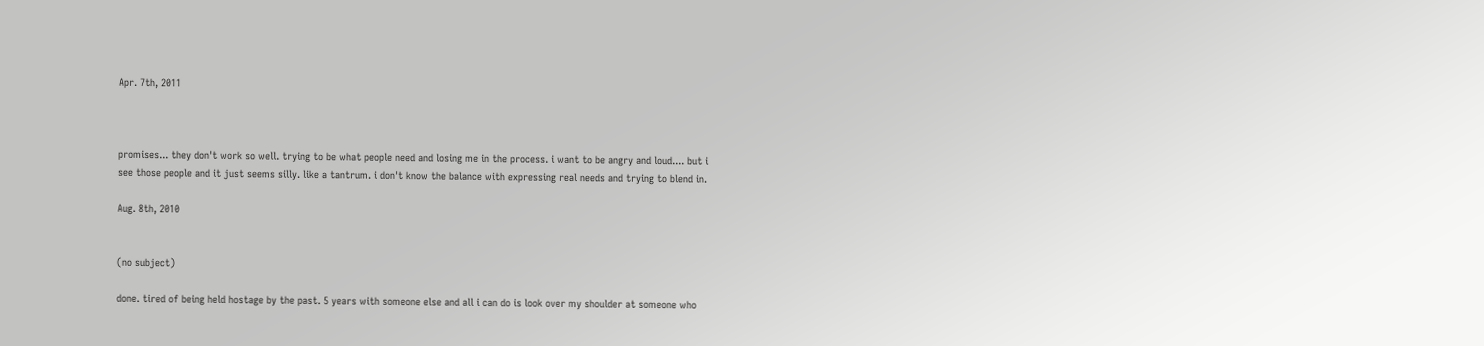Apr. 7th, 2011



promises... they don't work so well. trying to be what people need and losing me in the process. i want to be angry and loud.... but i see those people and it just seems silly. like a tantrum. i don't know the balance with expressing real needs and trying to blend in.

Aug. 8th, 2010


(no subject)

done. tired of being held hostage by the past. 5 years with someone else and all i can do is look over my shoulder at someone who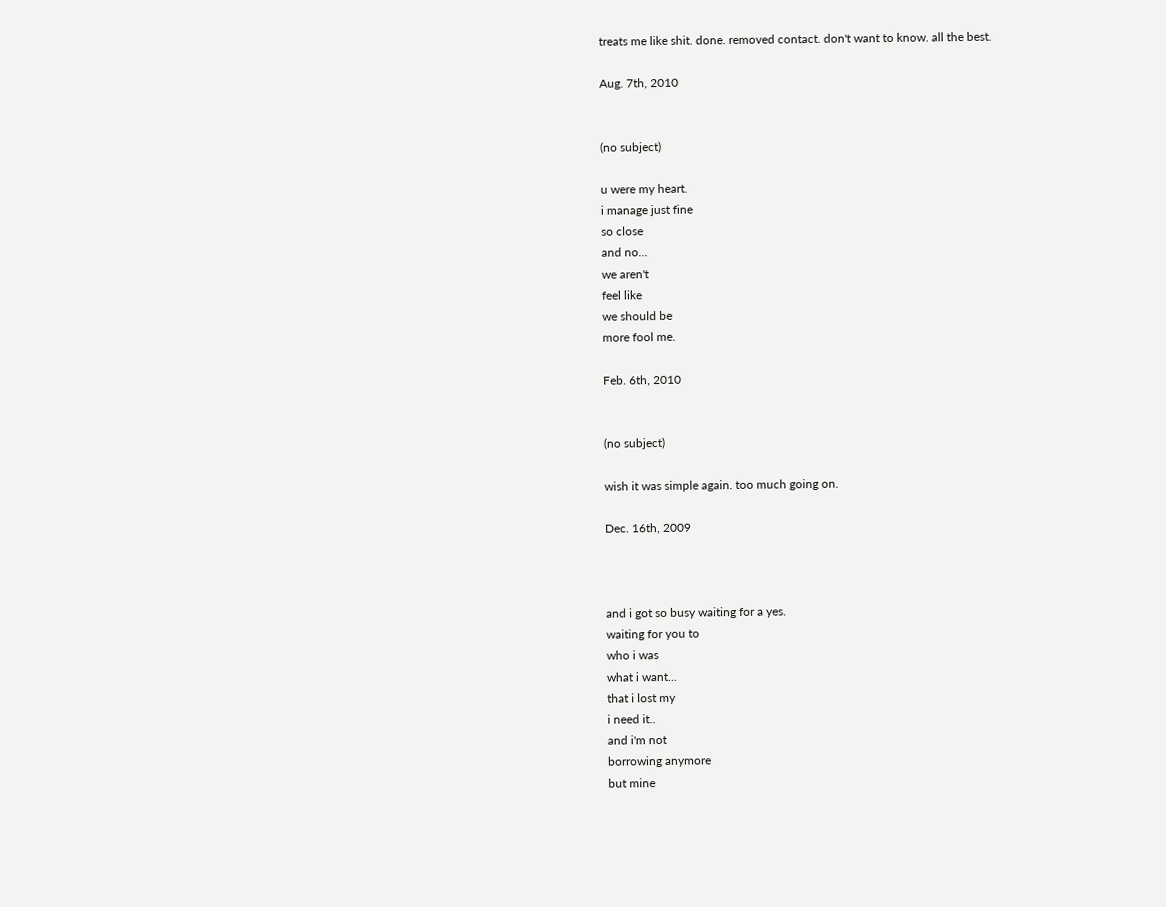treats me like shit. done. removed contact. don't want to know. all the best.

Aug. 7th, 2010


(no subject)

u were my heart.
i manage just fine
so close
and no...
we aren't
feel like
we should be
more fool me.

Feb. 6th, 2010


(no subject)

wish it was simple again. too much going on.

Dec. 16th, 2009



and i got so busy waiting for a yes.
waiting for you to
who i was
what i want...
that i lost my
i need it..
and i'm not
borrowing anymore
but mine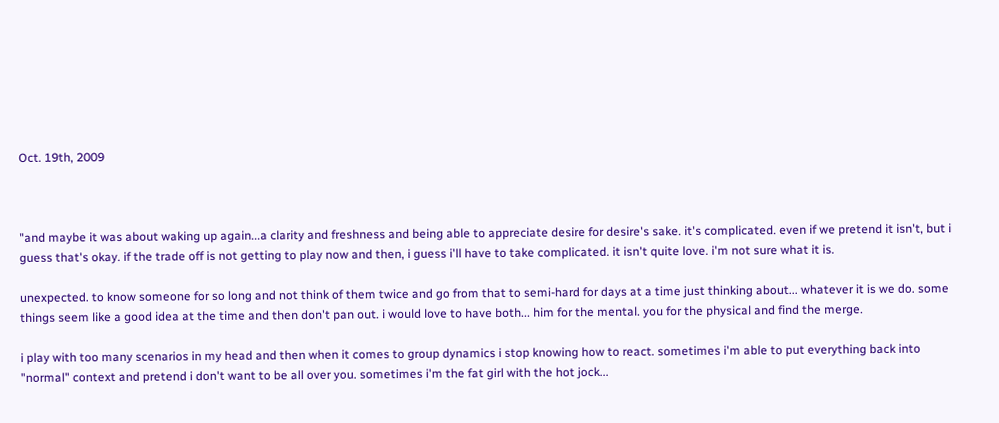Oct. 19th, 2009



"and maybe it was about waking up again...a clarity and freshness and being able to appreciate desire for desire's sake. it's complicated. even if we pretend it isn't, but i guess that's okay. if the trade off is not getting to play now and then, i guess i'll have to take complicated. it isn't quite love. i'm not sure what it is.

unexpected. to know someone for so long and not think of them twice and go from that to semi-hard for days at a time just thinking about... whatever it is we do. some things seem like a good idea at the time and then don't pan out. i would love to have both... him for the mental. you for the physical and find the merge.

i play with too many scenarios in my head and then when it comes to group dynamics i stop knowing how to react. sometimes i'm able to put everything back into "normal" context and pretend i don't want to be all over you. sometimes i'm the fat girl with the hot jock...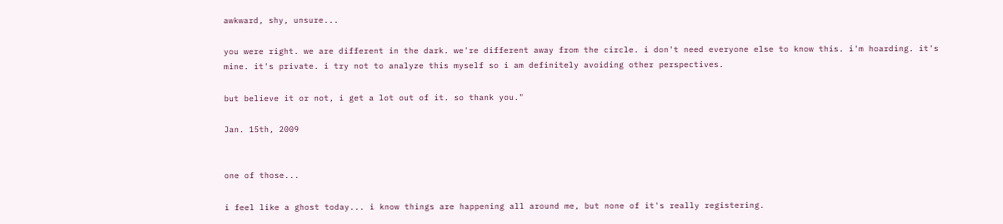awkward, shy, unsure...

you were right. we are different in the dark. we're different away from the circle. i don't need everyone else to know this. i'm hoarding. it's mine. it's private. i try not to analyze this myself so i am definitely avoiding other perspectives.

but believe it or not, i get a lot out of it. so thank you."

Jan. 15th, 2009


one of those...

i feel like a ghost today... i know things are happening all around me, but none of it's really registering.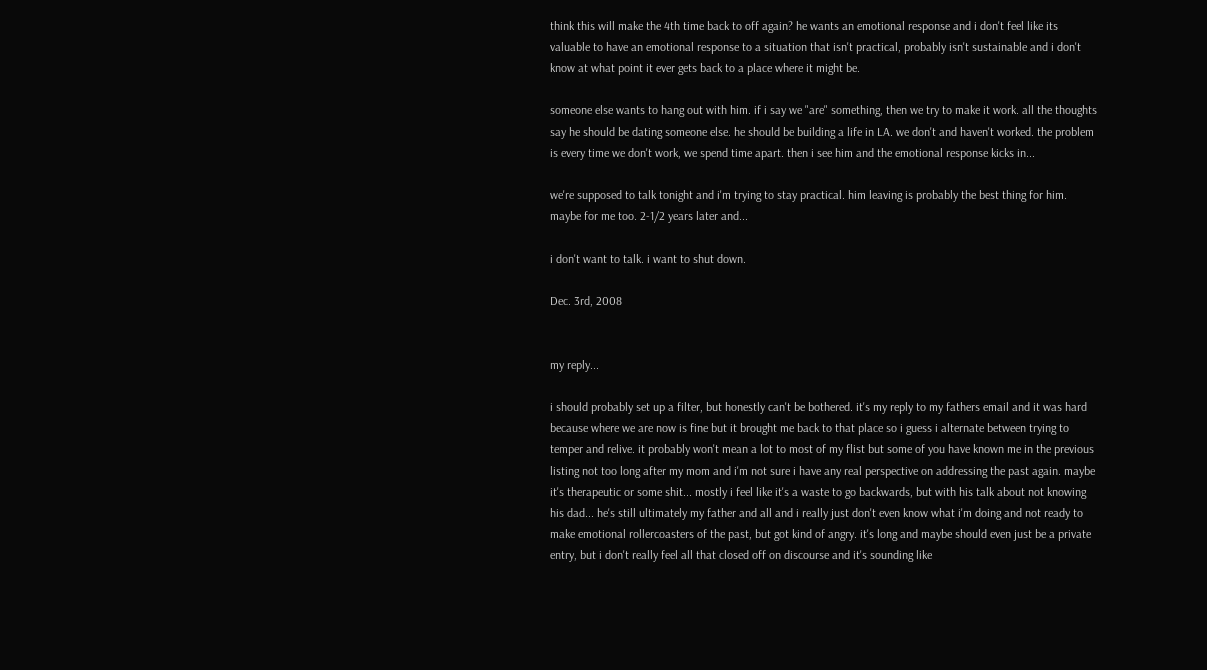think this will make the 4th time back to off again? he wants an emotional response and i don't feel like its valuable to have an emotional response to a situation that isn't practical, probably isn't sustainable and i don't know at what point it ever gets back to a place where it might be.

someone else wants to hang out with him. if i say we "are" something, then we try to make it work. all the thoughts say he should be dating someone else. he should be building a life in LA. we don't and haven't worked. the problem is every time we don't work, we spend time apart. then i see him and the emotional response kicks in...

we're supposed to talk tonight and i'm trying to stay practical. him leaving is probably the best thing for him. maybe for me too. 2-1/2 years later and...

i don't want to talk. i want to shut down.

Dec. 3rd, 2008


my reply...

i should probably set up a filter, but honestly can't be bothered. it's my reply to my fathers email and it was hard because where we are now is fine but it brought me back to that place so i guess i alternate between trying to temper and relive. it probably won't mean a lot to most of my flist but some of you have known me in the previous listing not too long after my mom and i'm not sure i have any real perspective on addressing the past again. maybe it's therapeutic or some shit... mostly i feel like it's a waste to go backwards, but with his talk about not knowing his dad... he's still ultimately my father and all and i really just don't even know what i'm doing and not ready to make emotional rollercoasters of the past, but got kind of angry. it's long and maybe should even just be a private entry, but i don't really feel all that closed off on discourse and it's sounding like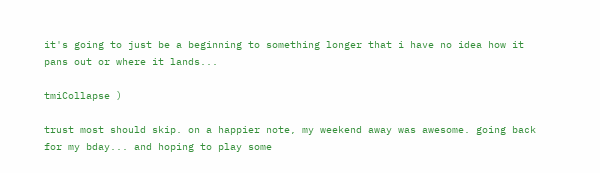it's going to just be a beginning to something longer that i have no idea how it pans out or where it lands...

tmiCollapse )

trust most should skip. on a happier note, my weekend away was awesome. going back for my bday... and hoping to play some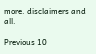more. disclaimers and all.

Previous 10